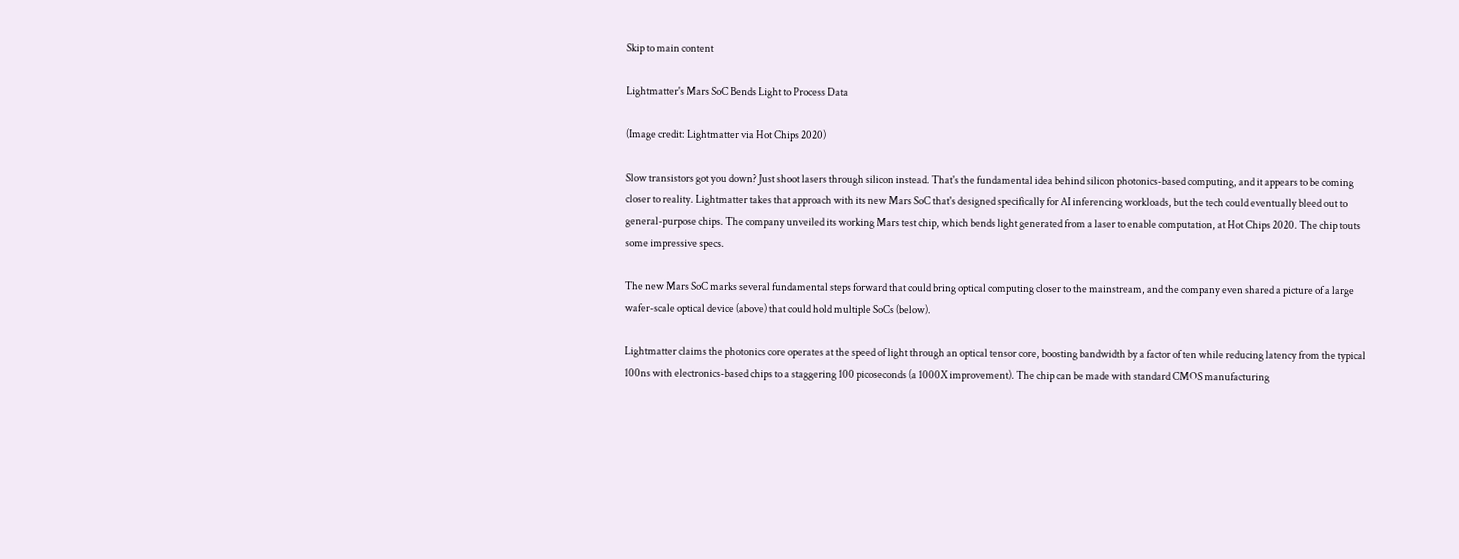Skip to main content

Lightmatter's Mars SoC Bends Light to Process Data

(Image credit: Lightmatter via Hot Chips 2020)

Slow transistors got you down? Just shoot lasers through silicon instead. That's the fundamental idea behind silicon photonics-based computing, and it appears to be coming closer to reality. Lightmatter takes that approach with its new Mars SoC that's designed specifically for AI inferencing workloads, but the tech could eventually bleed out to general-purpose chips. The company unveiled its working Mars test chip, which bends light generated from a laser to enable computation, at Hot Chips 2020. The chip touts some impressive specs.

The new Mars SoC marks several fundamental steps forward that could bring optical computing closer to the mainstream, and the company even shared a picture of a large wafer-scale optical device (above) that could hold multiple SoCs (below).

Lightmatter claims the photonics core operates at the speed of light through an optical tensor core, boosting bandwidth by a factor of ten while reducing latency from the typical 100ns with electronics-based chips to a staggering 100 picoseconds (a 1000X improvement). The chip can be made with standard CMOS manufacturing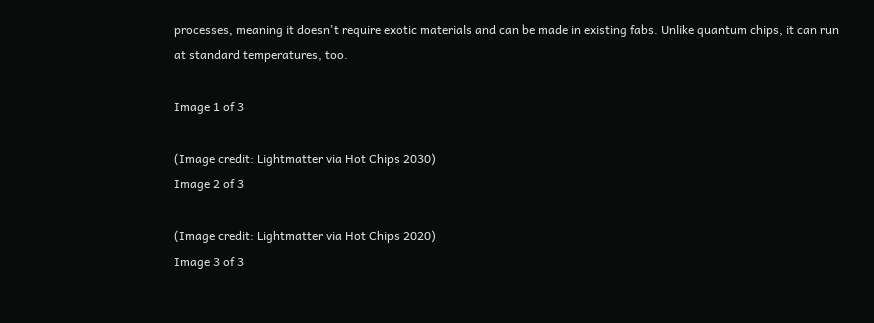processes, meaning it doesn't require exotic materials and can be made in existing fabs. Unlike quantum chips, it can run at standard temperatures, too.

Image 1 of 3

(Image credit: Lightmatter via Hot Chips 2030)
Image 2 of 3

(Image credit: Lightmatter via Hot Chips 2020)
Image 3 of 3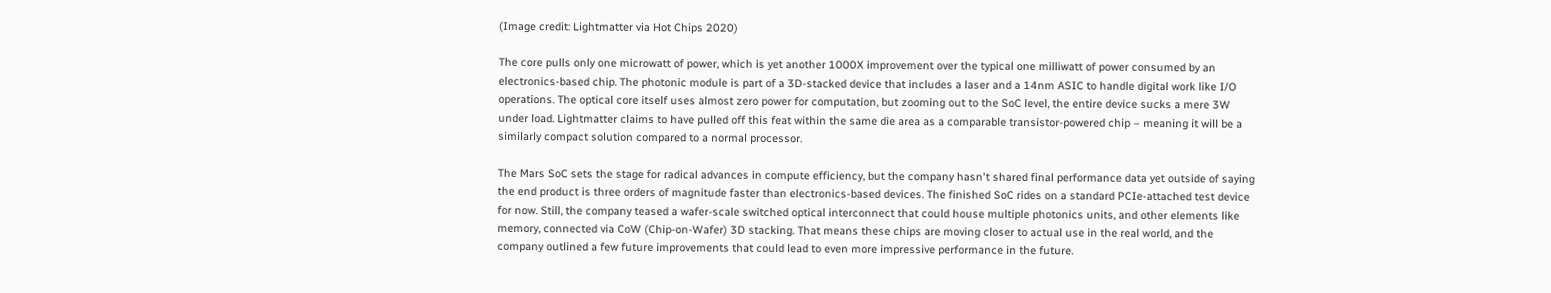(Image credit: Lightmatter via Hot Chips 2020)

The core pulls only one microwatt of power, which is yet another 1000X improvement over the typical one milliwatt of power consumed by an electronics-based chip. The photonic module is part of a 3D-stacked device that includes a laser and a 14nm ASIC to handle digital work like I/O operations. The optical core itself uses almost zero power for computation, but zooming out to the SoC level, the entire device sucks a mere 3W under load. Lightmatter claims to have pulled off this feat within the same die area as a comparable transistor-powered chip – meaning it will be a similarly compact solution compared to a normal processor.

The Mars SoC sets the stage for radical advances in compute efficiency, but the company hasn't shared final performance data yet outside of saying the end product is three orders of magnitude faster than electronics-based devices. The finished SoC rides on a standard PCIe-attached test device for now. Still, the company teased a wafer-scale switched optical interconnect that could house multiple photonics units, and other elements like memory, connected via CoW (Chip-on-Wafer) 3D stacking. That means these chips are moving closer to actual use in the real world, and the company outlined a few future improvements that could lead to even more impressive performance in the future.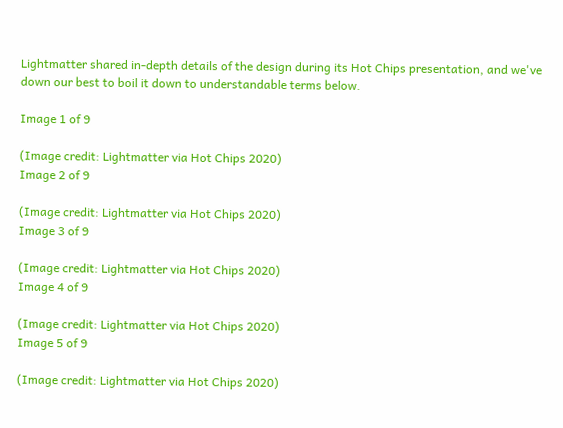Lightmatter shared in-depth details of the design during its Hot Chips presentation, and we've down our best to boil it down to understandable terms below.

Image 1 of 9

(Image credit: Lightmatter via Hot Chips 2020)
Image 2 of 9

(Image credit: Lightmatter via Hot Chips 2020)
Image 3 of 9

(Image credit: Lightmatter via Hot Chips 2020)
Image 4 of 9

(Image credit: Lightmatter via Hot Chips 2020)
Image 5 of 9

(Image credit: Lightmatter via Hot Chips 2020)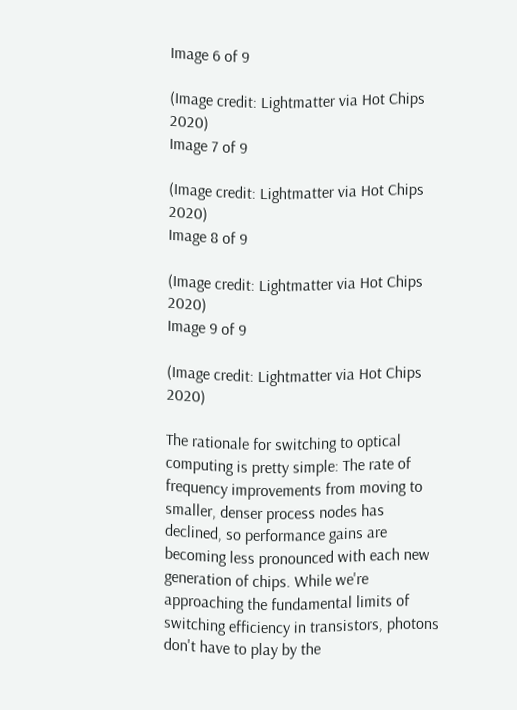Image 6 of 9

(Image credit: Lightmatter via Hot Chips 2020)
Image 7 of 9

(Image credit: Lightmatter via Hot Chips 2020)
Image 8 of 9

(Image credit: Lightmatter via Hot Chips 2020)
Image 9 of 9

(Image credit: Lightmatter via Hot Chips 2020)

The rationale for switching to optical computing is pretty simple: The rate of frequency improvements from moving to smaller, denser process nodes has declined, so performance gains are becoming less pronounced with each new generation of chips. While we're approaching the fundamental limits of switching efficiency in transistors, photons don't have to play by the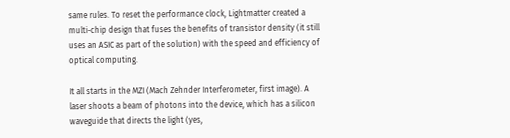same rules. To reset the performance clock, Lightmatter created a multi-chip design that fuses the benefits of transistor density (it still uses an ASIC as part of the solution) with the speed and efficiency of optical computing.

It all starts in the MZI (Mach Zehnder Interferometer, first image). A laser shoots a beam of photons into the device, which has a silicon waveguide that directs the light (yes,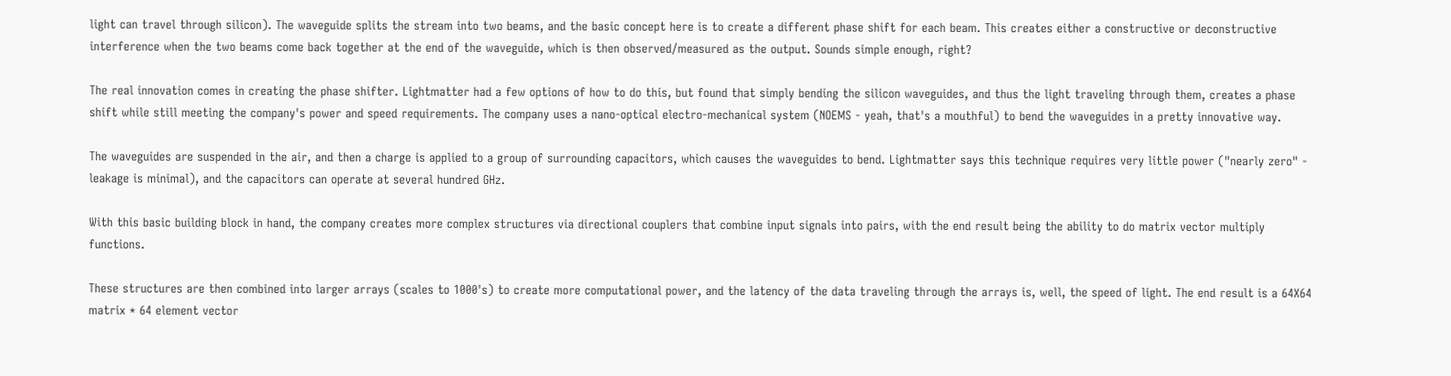light can travel through silicon). The waveguide splits the stream into two beams, and the basic concept here is to create a different phase shift for each beam. This creates either a constructive or deconstructive interference when the two beams come back together at the end of the waveguide, which is then observed/measured as the output. Sounds simple enough, right?

The real innovation comes in creating the phase shifter. Lightmatter had a few options of how to do this, but found that simply bending the silicon waveguides, and thus the light traveling through them, creates a phase shift while still meeting the company's power and speed requirements. The company uses a nano-optical electro-mechanical system (NOEMS - yeah, that's a mouthful) to bend the waveguides in a pretty innovative way.

The waveguides are suspended in the air, and then a charge is applied to a group of surrounding capacitors, which causes the waveguides to bend. Lightmatter says this technique requires very little power ("nearly zero" - leakage is minimal), and the capacitors can operate at several hundred GHz.

With this basic building block in hand, the company creates more complex structures via directional couplers that combine input signals into pairs, with the end result being the ability to do matrix vector multiply functions.

These structures are then combined into larger arrays (scales to 1000's) to create more computational power, and the latency of the data traveling through the arrays is, well, the speed of light. The end result is a 64X64 matrix * 64 element vector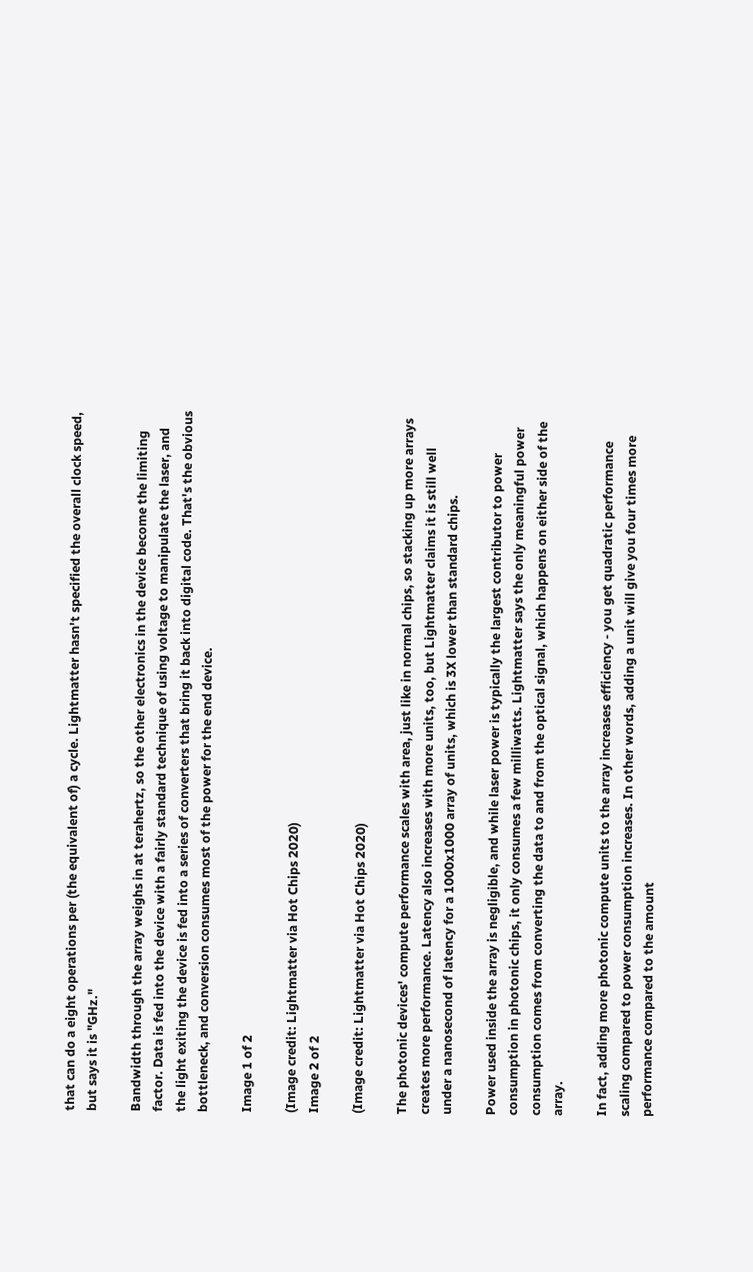that can do a eight operations per (the equivalent of) a cycle. Lightmatter hasn't specified the overall clock speed, but says it is "GHz."

Bandwidth through the array weighs in at terahertz, so the other electronics in the device become the limiting factor. Data is fed into the device with a fairly standard technique of using voltage to manipulate the laser, and the light exiting the device is fed into a series of converters that bring it back into digital code. That's the obvious bottleneck, and conversion consumes most of the power for the end device.

Image 1 of 2

(Image credit: Lightmatter via Hot Chips 2020)
Image 2 of 2

(Image credit: Lightmatter via Hot Chips 2020)

The photonic devices' compute performance scales with area, just like in normal chips, so stacking up more arrays creates more performance. Latency also increases with more units, too, but Lightmatter claims it is still well under a nanosecond of latency for a 1000x1000 array of units, which is 3X lower than standard chips.

Power used inside the array is negligible, and while laser power is typically the largest contributor to power consumption in photonic chips, it only consumes a few milliwatts. Lightmatter says the only meaningful power consumption comes from converting the data to and from the optical signal, which happens on either side of the array.

In fact, adding more photonic compute units to the array increases efficiency - you get quadratic performance scaling compared to power consumption increases. In other words, adding a unit will give you four times more performance compared to the amount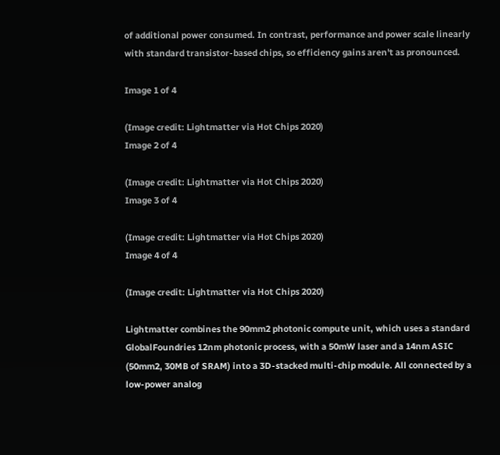of additional power consumed. In contrast, performance and power scale linearly with standard transistor-based chips, so efficiency gains aren't as pronounced.

Image 1 of 4

(Image credit: Lightmatter via Hot Chips 2020)
Image 2 of 4

(Image credit: Lightmatter via Hot Chips 2020)
Image 3 of 4

(Image credit: Lightmatter via Hot Chips 2020)
Image 4 of 4

(Image credit: Lightmatter via Hot Chips 2020)

Lightmatter combines the 90mm2 photonic compute unit, which uses a standard GlobalFoundries 12nm photonic process, with a 50mW laser and a 14nm ASIC (50mm2, 30MB of SRAM) into a 3D-stacked multi-chip module. All connected by a low-power analog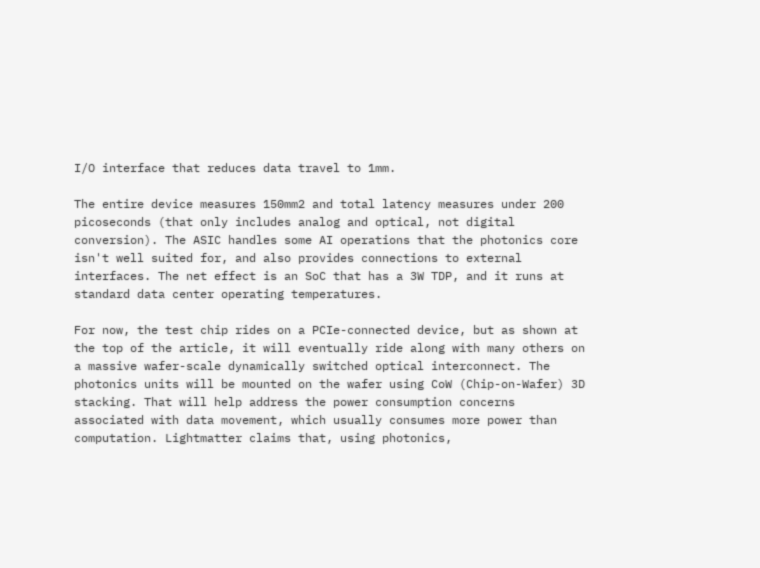I/O interface that reduces data travel to 1mm.

The entire device measures 150mm2 and total latency measures under 200 picoseconds (that only includes analog and optical, not digital conversion). The ASIC handles some AI operations that the photonics core isn't well suited for, and also provides connections to external interfaces. The net effect is an SoC that has a 3W TDP, and it runs at standard data center operating temperatures.

For now, the test chip rides on a PCIe-connected device, but as shown at the top of the article, it will eventually ride along with many others on a massive wafer-scale dynamically switched optical interconnect. The photonics units will be mounted on the wafer using CoW (Chip-on-Wafer) 3D stacking. That will help address the power consumption concerns associated with data movement, which usually consumes more power than computation. Lightmatter claims that, using photonics,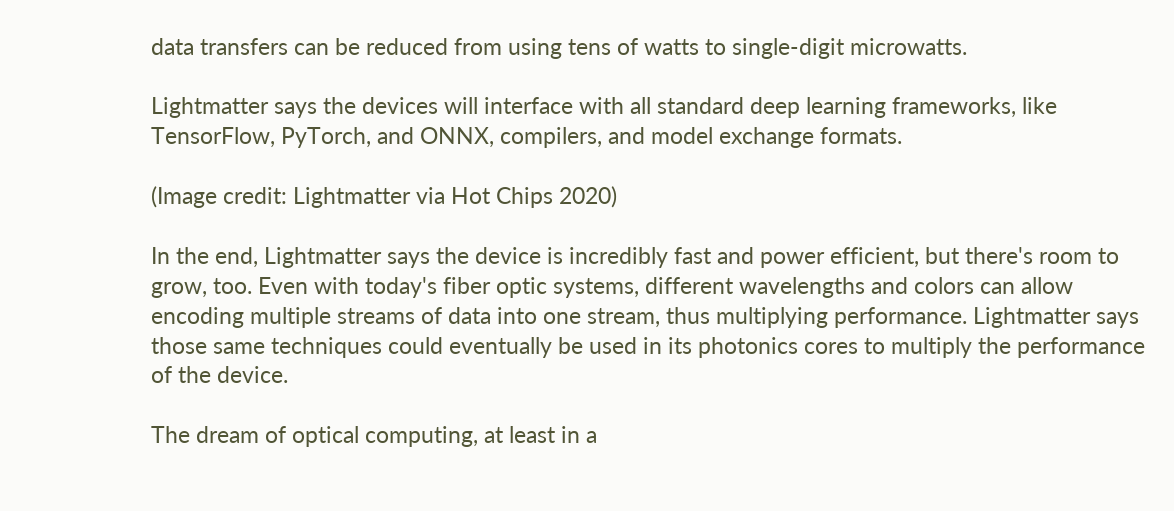data transfers can be reduced from using tens of watts to single-digit microwatts.

Lightmatter says the devices will interface with all standard deep learning frameworks, like TensorFlow, PyTorch, and ONNX, compilers, and model exchange formats.

(Image credit: Lightmatter via Hot Chips 2020)

In the end, Lightmatter says the device is incredibly fast and power efficient, but there's room to grow, too. Even with today's fiber optic systems, different wavelengths and colors can allow encoding multiple streams of data into one stream, thus multiplying performance. Lightmatter says those same techniques could eventually be used in its photonics cores to multiply the performance of the device.

The dream of optical computing, at least in a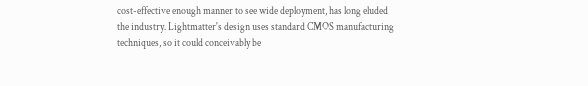cost-effective enough manner to see wide deployment, has long eluded the industry. Lightmatter's design uses standard CMOS manufacturing techniques, so it could conceivably be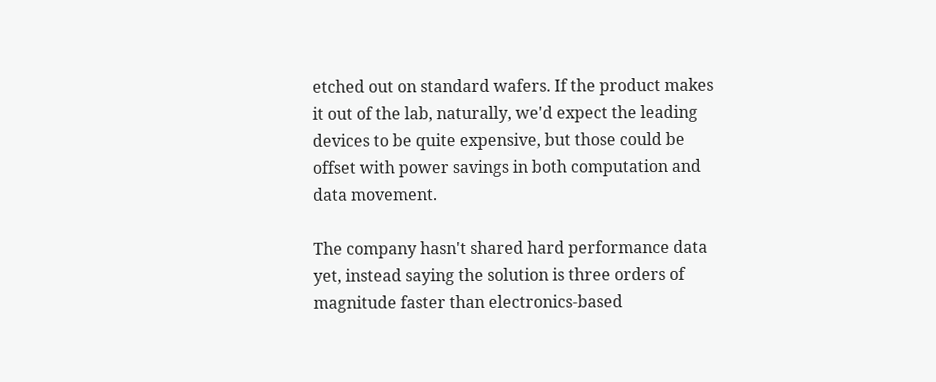etched out on standard wafers. If the product makes it out of the lab, naturally, we'd expect the leading devices to be quite expensive, but those could be offset with power savings in both computation and data movement.

The company hasn't shared hard performance data yet, instead saying the solution is three orders of magnitude faster than electronics-based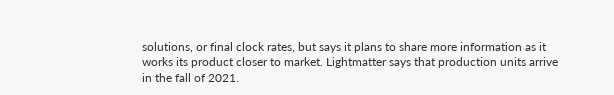solutions, or final clock rates, but says it plans to share more information as it works its product closer to market. Lightmatter says that production units arrive in the fall of 2021.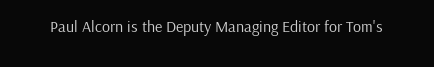Paul Alcorn is the Deputy Managing Editor for Tom's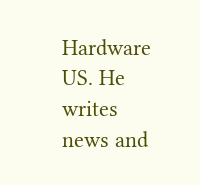Hardware US. He writes news and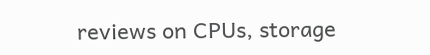reviews on CPUs, storage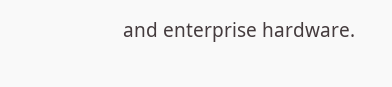and enterprise hardware.